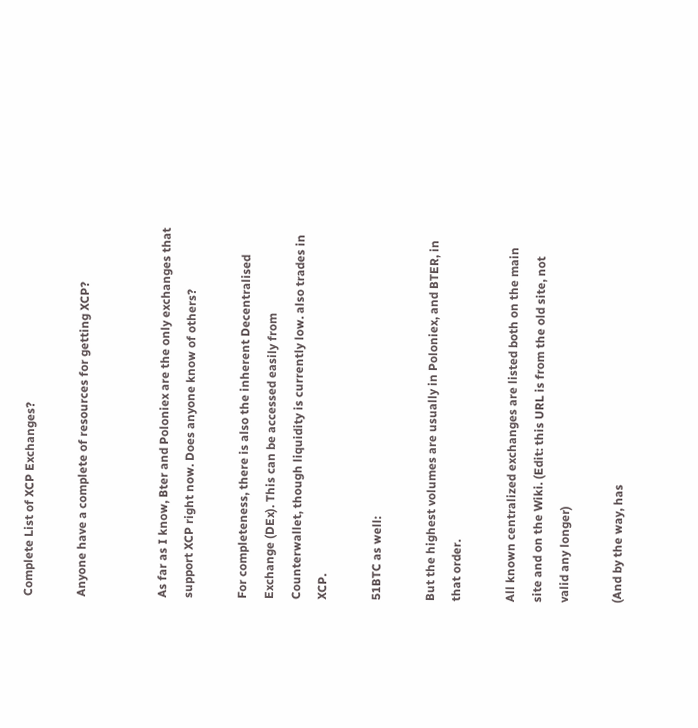Complete List of XCP Exchanges?

Anyone have a complete of resources for getting XCP?


As far as I know, Bter and Poloniex are the only exchanges that support XCP right now. Does anyone know of others?

For completeness, there is also the inherent Decentralised Exchange (DEx). This can be accessed easily from Counterwallet, though liquidity is currently low. also trades in XCP.

51BTC as well:

But the highest volumes are usually in Poloniex, and BTER, in that order.

All known centralized exchanges are listed both on the main site and on the Wiki. (Edit: this URL is from the old site, not valid any longer)

(And by the way, has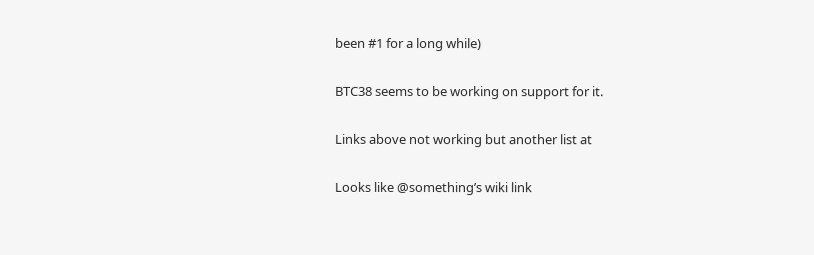been #1 for a long while)

BTC38 seems to be working on support for it.

Links above not working but another list at

Looks like @something’s wiki link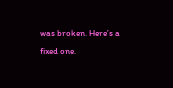was broken. Here’s a fixed one.